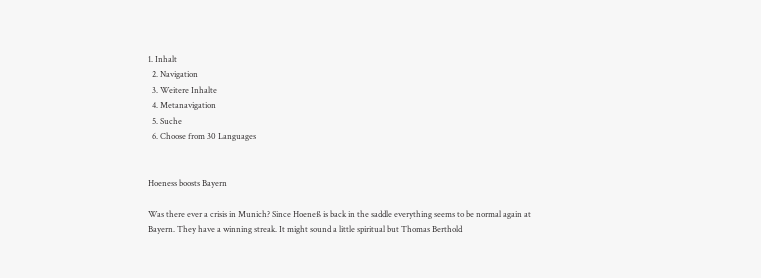1. Inhalt
  2. Navigation
  3. Weitere Inhalte
  4. Metanavigation
  5. Suche
  6. Choose from 30 Languages


Hoeness boosts Bayern

Was there ever a crisis in Munich? Since Hoeneß is back in the saddle everything seems to be normal again at Bayern. They have a winning streak. It might sound a little spiritual but Thomas Berthold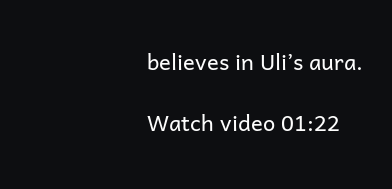believes in Uli’s aura.

Watch video 01:22